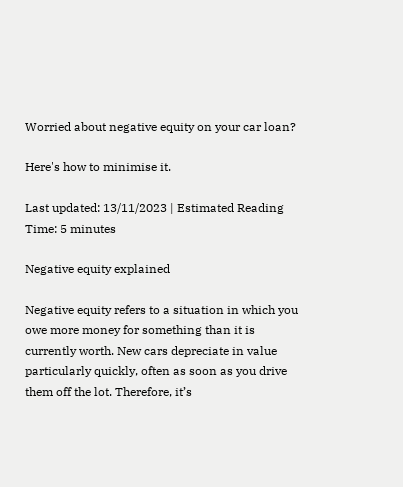Worried about negative equity on your car loan?

Here's how to minimise it.

Last updated: 13/11/2023 | Estimated Reading Time: 5 minutes

Negative equity explained

Negative equity refers to a situation in which you owe more money for something than it is currently worth. New cars depreciate in value particularly quickly, often as soon as you drive them off the lot. Therefore, it’s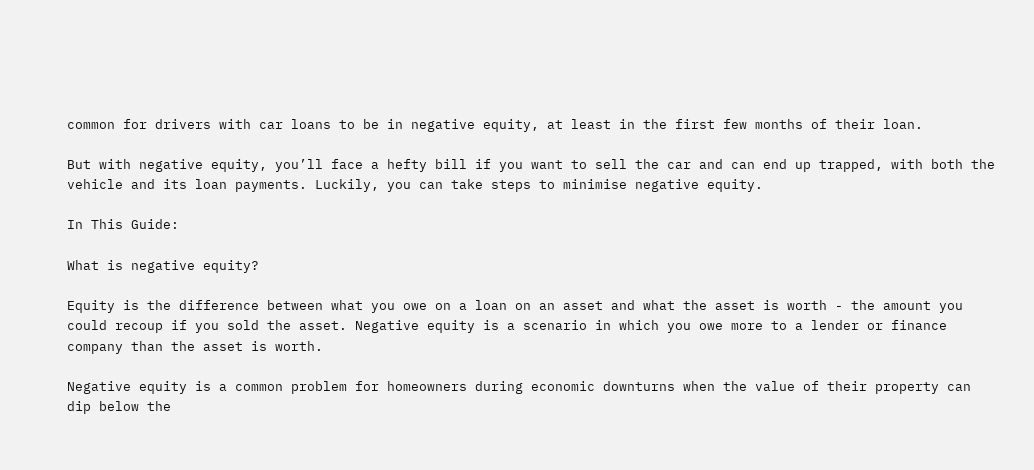common for drivers with car loans to be in negative equity, at least in the first few months of their loan.

But with negative equity, you’ll face a hefty bill if you want to sell the car and can end up trapped, with both the vehicle and its loan payments. Luckily, you can take steps to minimise negative equity.

In This Guide:

What is negative equity?

Equity is the difference between what you owe on a loan on an asset and what the asset is worth - the amount you could recoup if you sold the asset. Negative equity is a scenario in which you owe more to a lender or finance company than the asset is worth.

Negative equity is a common problem for homeowners during economic downturns when the value of their property can dip below the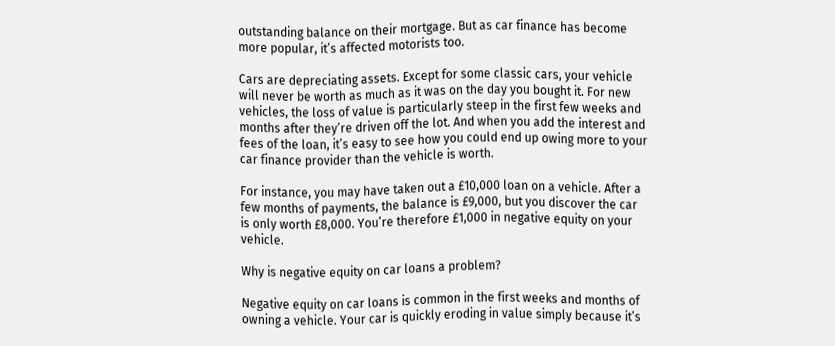outstanding balance on their mortgage. But as car finance has become more popular, it’s affected motorists too.

Cars are depreciating assets. Except for some classic cars, your vehicle will never be worth as much as it was on the day you bought it. For new vehicles, the loss of value is particularly steep in the first few weeks and months after they’re driven off the lot. And when you add the interest and fees of the loan, it’s easy to see how you could end up owing more to your car finance provider than the vehicle is worth.

For instance, you may have taken out a £10,000 loan on a vehicle. After a few months of payments, the balance is £9,000, but you discover the car is only worth £8,000. You’re therefore £1,000 in negative equity on your vehicle.

Why is negative equity on car loans a problem?

Negative equity on car loans is common in the first weeks and months of owning a vehicle. Your car is quickly eroding in value simply because it’s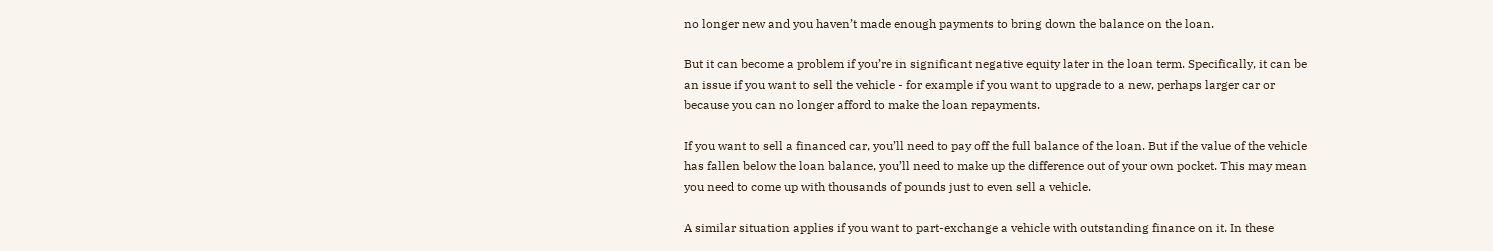no longer new and you haven’t made enough payments to bring down the balance on the loan.

But it can become a problem if you’re in significant negative equity later in the loan term. Specifically, it can be an issue if you want to sell the vehicle - for example if you want to upgrade to a new, perhaps larger car or because you can no longer afford to make the loan repayments.

If you want to sell a financed car, you’ll need to pay off the full balance of the loan. But if the value of the vehicle has fallen below the loan balance, you’ll need to make up the difference out of your own pocket. This may mean you need to come up with thousands of pounds just to even sell a vehicle.

A similar situation applies if you want to part-exchange a vehicle with outstanding finance on it. In these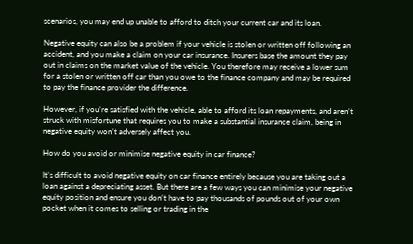scenarios, you may end up unable to afford to ditch your current car and its loan.

Negative equity can also be a problem if your vehicle is stolen or written off following an accident, and you make a claim on your car insurance. Insurers base the amount they pay out in claims on the market value of the vehicle. You therefore may receive a lower sum for a stolen or written off car than you owe to the finance company and may be required to pay the finance provider the difference.

However, if you’re satisfied with the vehicle, able to afford its loan repayments, and aren’t struck with misfortune that requires you to make a substantial insurance claim, being in negative equity won’t adversely affect you.

How do you avoid or minimise negative equity in car finance?

It’s difficult to avoid negative equity on car finance entirely because you are taking out a loan against a depreciating asset. But there are a few ways you can minimise your negative equity position and ensure you don’t have to pay thousands of pounds out of your own pocket when it comes to selling or trading in the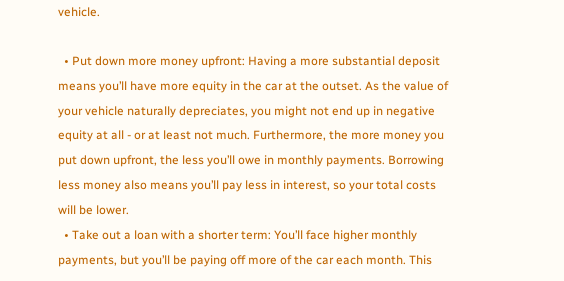vehicle.

  • Put down more money upfront: Having a more substantial deposit means you’ll have more equity in the car at the outset. As the value of your vehicle naturally depreciates, you might not end up in negative equity at all - or at least not much. Furthermore, the more money you put down upfront, the less you’ll owe in monthly payments. Borrowing less money also means you’ll pay less in interest, so your total costs will be lower.
  • Take out a loan with a shorter term: You’ll face higher monthly payments, but you’ll be paying off more of the car each month. This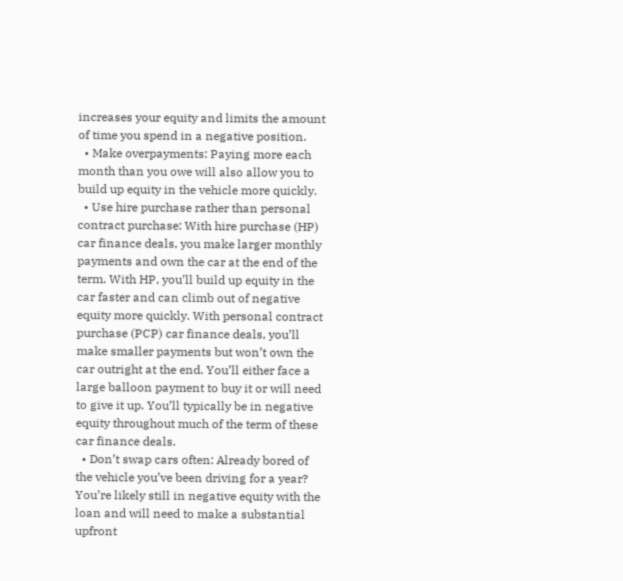increases your equity and limits the amount of time you spend in a negative position.
  • Make overpayments: Paying more each month than you owe will also allow you to build up equity in the vehicle more quickly.
  • Use hire purchase rather than personal contract purchase: With hire purchase (HP) car finance deals, you make larger monthly payments and own the car at the end of the term. With HP, you’ll build up equity in the car faster and can climb out of negative equity more quickly. With personal contract purchase (PCP) car finance deals, you’ll make smaller payments but won’t own the car outright at the end. You’ll either face a large balloon payment to buy it or will need to give it up. You’ll typically be in negative equity throughout much of the term of these car finance deals.
  • Don’t swap cars often: Already bored of the vehicle you’ve been driving for a year? You’re likely still in negative equity with the loan and will need to make a substantial upfront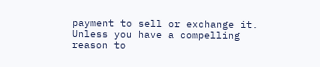payment to sell or exchange it. Unless you have a compelling reason to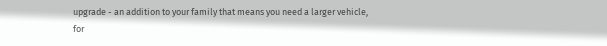upgrade - an addition to your family that means you need a larger vehicle, for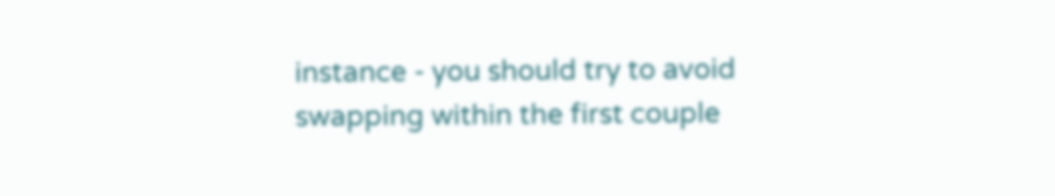instance - you should try to avoid swapping within the first couple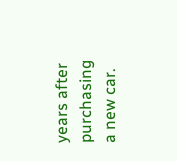years after purchasing a new car.